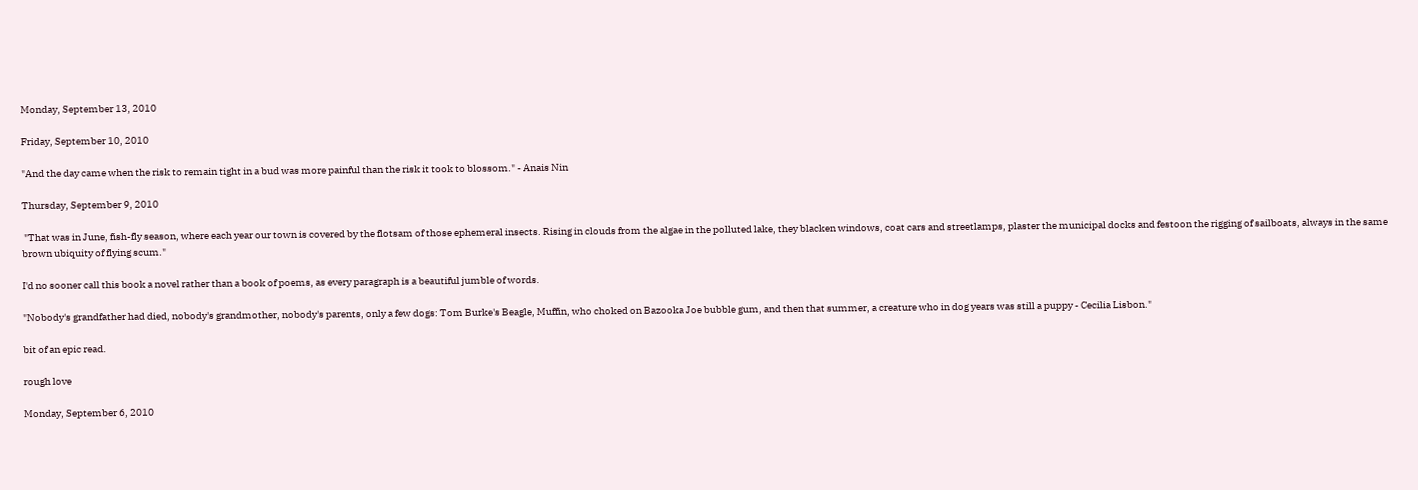Monday, September 13, 2010

Friday, September 10, 2010

"And the day came when the risk to remain tight in a bud was more painful than the risk it took to blossom." - Anais Nin

Thursday, September 9, 2010

 "That was in June, fish-fly season, where each year our town is covered by the flotsam of those ephemeral insects. Rising in clouds from the algae in the polluted lake, they blacken windows, coat cars and streetlamps, plaster the municipal docks and festoon the rigging of sailboats, always in the same brown ubiquity of flying scum."

I'd no sooner call this book a novel rather than a book of poems, as every paragraph is a beautiful jumble of words.

"Nobody's grandfather had died, nobody's grandmother, nobody's parents, only a few dogs: Tom Burke's Beagle, Muffin, who choked on Bazooka Joe bubble gum, and then that summer, a creature who in dog years was still a puppy - Cecilia Lisbon."

bit of an epic read.

rough love

Monday, September 6, 2010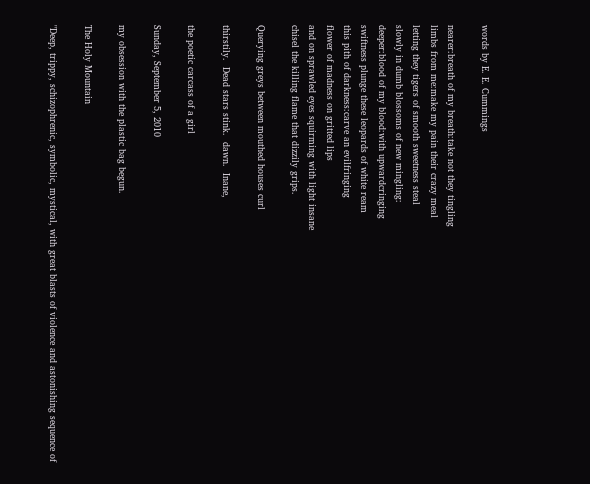words by E. E. Cummings

nearer:breath of my breath:take not they tingling
limbs from me:make my pain their crazy meal
letting they tigers of smooth sweetness steal
slowly in dumb blossoms of new mingling:
deeper:blood of my blood:with upwardcringing
swiftness plunge these leopards of white ream
this pith of darkness:carve an evilfringing
flower of madness on gritted lips
and on sprawled eyes squirming with light insane
chisel the killing flame that dizzily grips.

Querying greys between mouthed houses curl

thirstily.  Dead stars stink.  dawn.  Inane,

the poetic carcass of a girl

Sunday, September 5, 2010

my obsession with the plastic bag begun.

The Holy Mountain

"Deep, trippy, schizophrenic, symbolic, mystical, with great blasts of violence and astonishing sequence of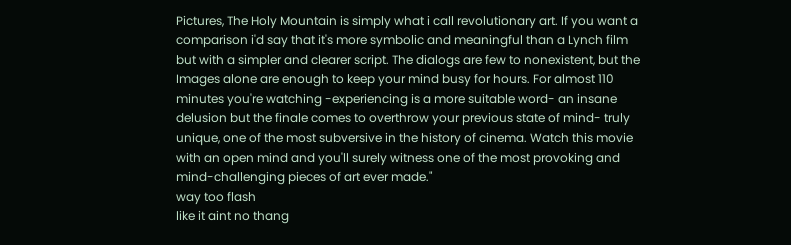Pictures, The Holy Mountain is simply what i call revolutionary art. If you want a comparison i'd say that it's more symbolic and meaningful than a Lynch film but with a simpler and clearer script. The dialogs are few to nonexistent, but the Images alone are enough to keep your mind busy for hours. For almost 110 minutes you're watching -experiencing is a more suitable word- an insane delusion but the finale comes to overthrow your previous state of mind- truly unique, one of the most subversive in the history of cinema. Watch this movie with an open mind and you'll surely witness one of the most provoking and mind-challenging pieces of art ever made."
way too flash
like it aint no thang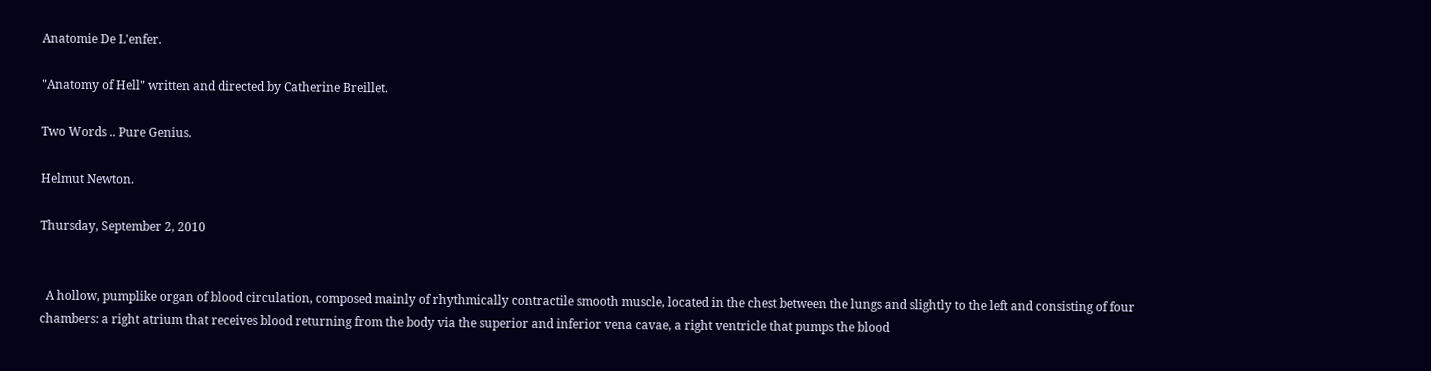Anatomie De L'enfer.

"Anatomy of Hell" written and directed by Catherine Breillet.

Two Words .. Pure Genius.

Helmut Newton.

Thursday, September 2, 2010


  A hollow, pumplike organ of blood circulation, composed mainly of rhythmically contractile smooth muscle, located in the chest between the lungs and slightly to the left and consisting of four chambers: a right atrium that receives blood returning from the body via the superior and inferior vena cavae, a right ventricle that pumps the blood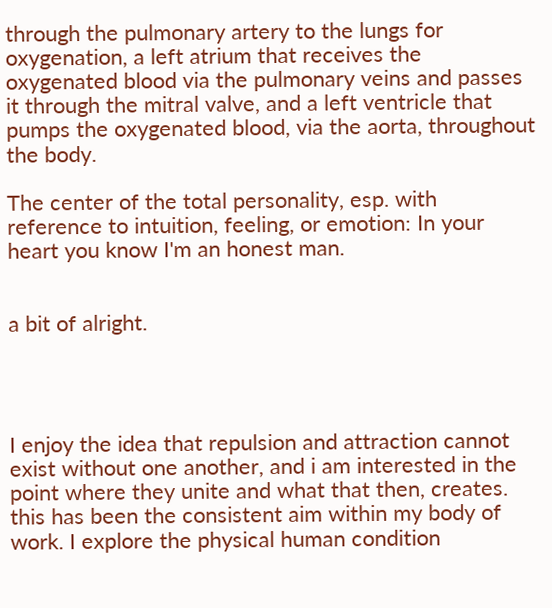through the pulmonary artery to the lungs for oxygenation, a left atrium that receives the oxygenated blood via the pulmonary veins and passes it through the mitral valve, and a left ventricle that pumps the oxygenated blood, via the aorta, throughout the body.

The center of the total personality, esp. with reference to intuition, feeling, or emotion: In your heart you know I'm an honest man.


a bit of alright.




I enjoy the idea that repulsion and attraction cannot exist without one another, and i am interested in the point where they unite and what that then, creates. this has been the consistent aim within my body of work. I explore the physical human condition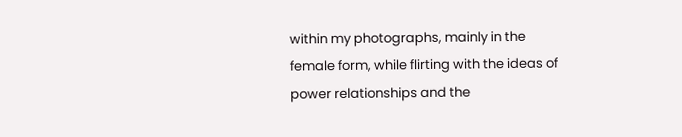within my photographs, mainly in the female form, while flirting with the ideas of power relationships and the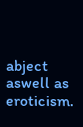abject aswell as eroticism.